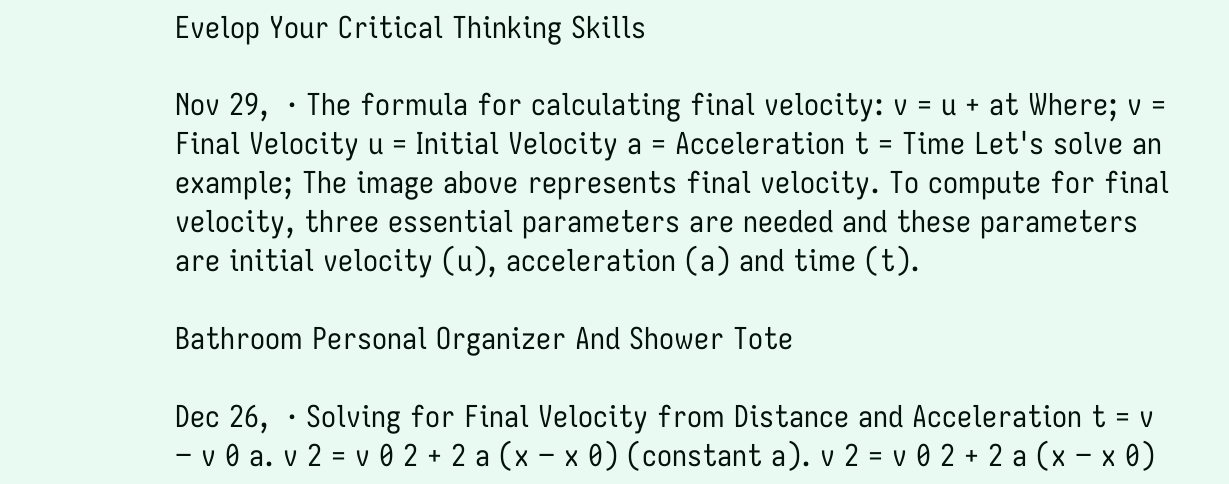Evelop Your Critical Thinking Skills

Nov 29,  · The formula for calculating final velocity: v = u + at Where; v = Final Velocity u = Initial Velocity a = Acceleration t = Time Let's solve an example; The image above represents final velocity. To compute for final velocity, three essential parameters are needed and these parameters are initial velocity (u), acceleration (a) and time (t).

Bathroom Personal Organizer And Shower Tote

Dec 26,  · Solving for Final Velocity from Distance and Acceleration t = v − v 0 a. v 2 = v 0 2 + 2 a (x − x 0) (constant a). v 2 = v 0 2 + 2 a (x − x 0)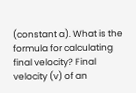(constant a). What is the formula for calculating final velocity? Final velocity (v) of an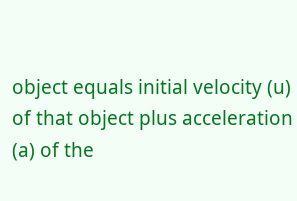object equals initial velocity (u) of that object plus acceleration (a) of the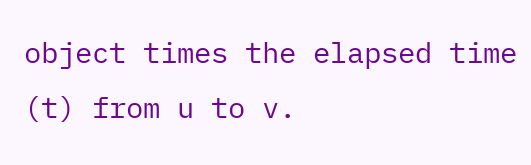object times the elapsed time (t) from u to v.